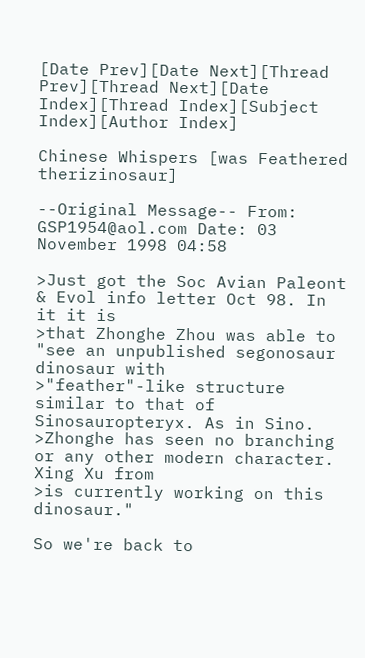[Date Prev][Date Next][Thread Prev][Thread Next][Date Index][Thread Index][Subject Index][Author Index]

Chinese Whispers [was Feathered therizinosaur]

--Original Message-- From: GSP1954@aol.com Date: 03 November 1998 04:58

>Just got the Soc Avian Paleont & Evol info letter Oct 98. In it it is
>that Zhonghe Zhou was able to "see an unpublished segonosaur dinosaur with
>"feather"-like structure similar to that of Sinosauropteryx. As in Sino.
>Zhonghe has seen no branching or any other modern character. Xing Xu from
>is currently working on this dinosaur."

So we're back to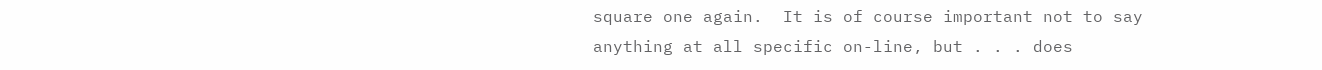square one again.  It is of course important not to say
anything at all specific on-line, but . . . does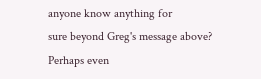anyone know anything for
sure beyond Greg's message above?  Perhaps even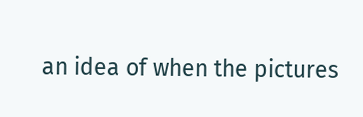an idea of when the pictures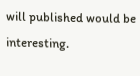will published would be interesting.